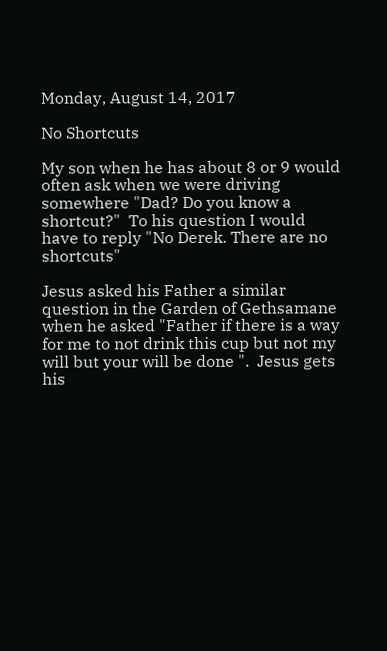Monday, August 14, 2017

No Shortcuts

My son when he has about 8 or 9 would often ask when we were driving somewhere "Dad? Do you know a shortcut?"  To his question I would have to reply "No Derek. There are no shortcuts"

Jesus asked his Father a similar question in the Garden of Gethsamane when he asked "Father if there is a way for me to not drink this cup but not my will but your will be done ".  Jesus gets his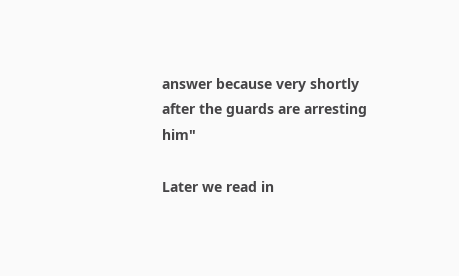answer because very shortly after the guards are arresting him"

Later we read in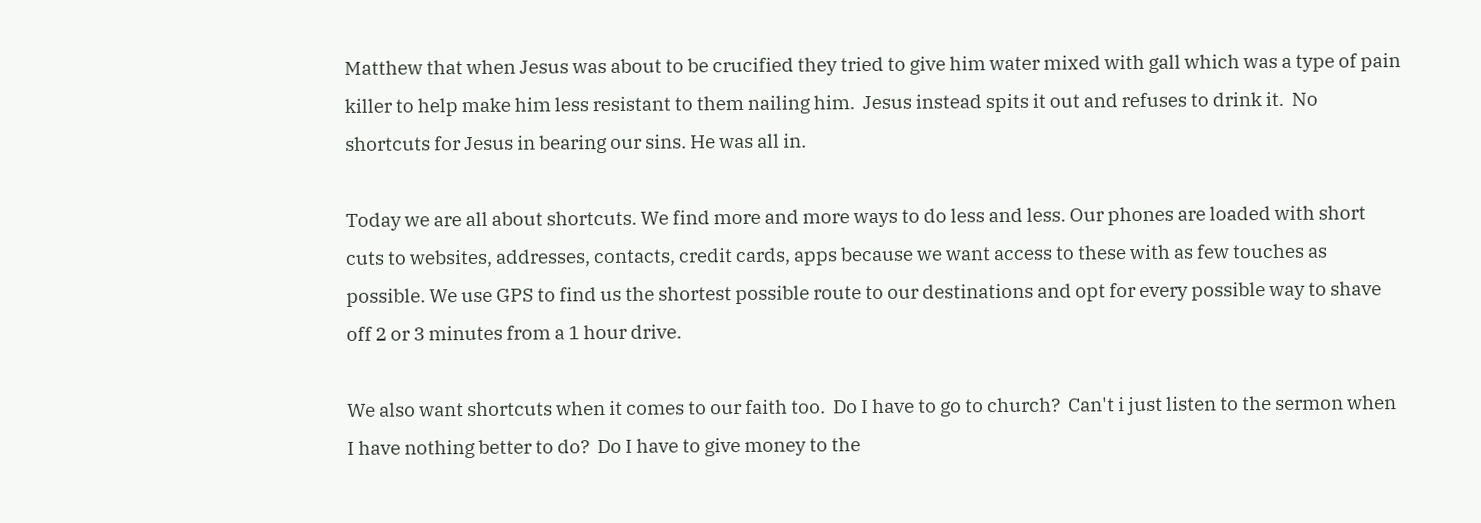Matthew that when Jesus was about to be crucified they tried to give him water mixed with gall which was a type of pain killer to help make him less resistant to them nailing him.  Jesus instead spits it out and refuses to drink it.  No shortcuts for Jesus in bearing our sins. He was all in.

Today we are all about shortcuts. We find more and more ways to do less and less. Our phones are loaded with short cuts to websites, addresses, contacts, credit cards, apps because we want access to these with as few touches as possible. We use GPS to find us the shortest possible route to our destinations and opt for every possible way to shave off 2 or 3 minutes from a 1 hour drive.

We also want shortcuts when it comes to our faith too.  Do I have to go to church?  Can't i just listen to the sermon when I have nothing better to do?  Do I have to give money to the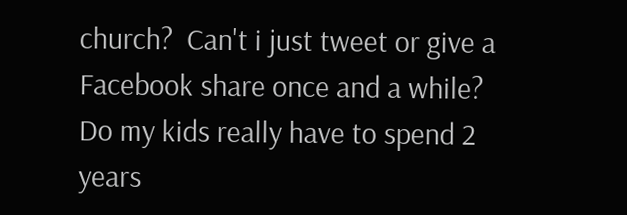church?  Can't i just tweet or give a Facebook share once and a while?  Do my kids really have to spend 2 years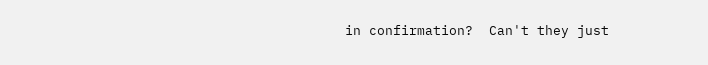in confirmation?  Can't they just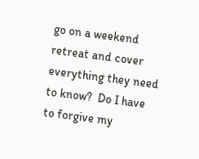go on a weekend retreat and cover everything they need to know?  Do I have to forgive my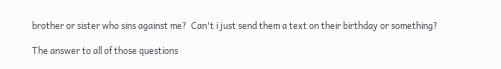brother or sister who sins against me?  Can't i just send them a text on their birthday or something?

The answer to all of those questions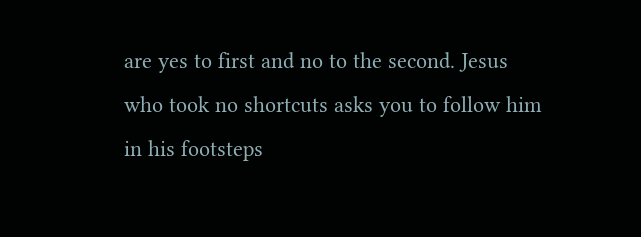are yes to first and no to the second. Jesus who took no shortcuts asks you to follow him in his footsteps